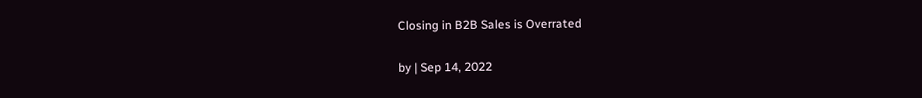Closing in B2B Sales is Overrated

by | Sep 14, 2022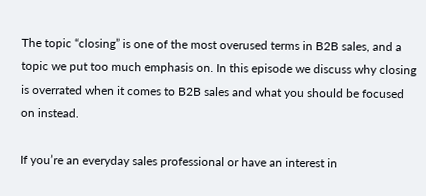The topic “closing” is one of the most overused terms in B2B sales, and a topic we put too much emphasis on. In this episode we discuss why closing is overrated when it comes to B2B sales and what you should be focused on instead.

If you’re an everyday sales professional or have an interest in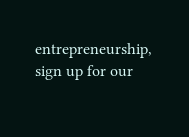entrepreneurship, sign up for our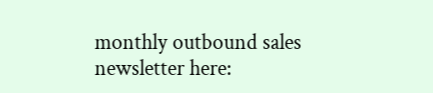monthly outbound sales newsletter here: